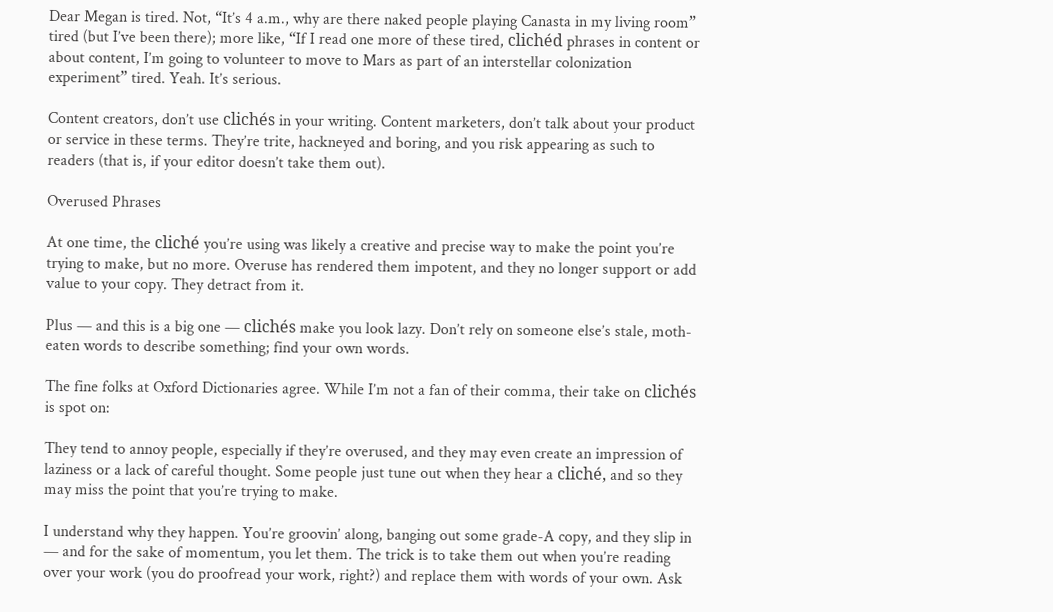Dear Megan is tired. Not, “It’s 4 a.m., why are there naked people playing Canasta in my living room” tired (but I’ve been there); more like, “If I read one more of these tired, clichéd phrases in content or about content, I’m going to volunteer to move to Mars as part of an interstellar colonization experiment” tired. Yeah. It’s serious.

Content creators, don’t use clichés in your writing. Content marketers, don’t talk about your product or service in these terms. They’re trite, hackneyed and boring, and you risk appearing as such to readers (that is, if your editor doesn’t take them out).

Overused Phrases

At one time, the cliché you’re using was likely a creative and precise way to make the point you’re trying to make, but no more. Overuse has rendered them impotent, and they no longer support or add value to your copy. They detract from it.

Plus — and this is a big one — clichés make you look lazy. Don’t rely on someone else’s stale, moth-eaten words to describe something; find your own words.

The fine folks at Oxford Dictionaries agree. While I’m not a fan of their comma, their take on clichés is spot on:

They tend to annoy people, especially if they’re overused, and they may even create an impression of laziness or a lack of careful thought. Some people just tune out when they hear a cliché, and so they may miss the point that you’re trying to make.

I understand why they happen. You’re groovin’ along, banging out some grade-A copy, and they slip in — and for the sake of momentum, you let them. The trick is to take them out when you’re reading over your work (you do proofread your work, right?) and replace them with words of your own. Ask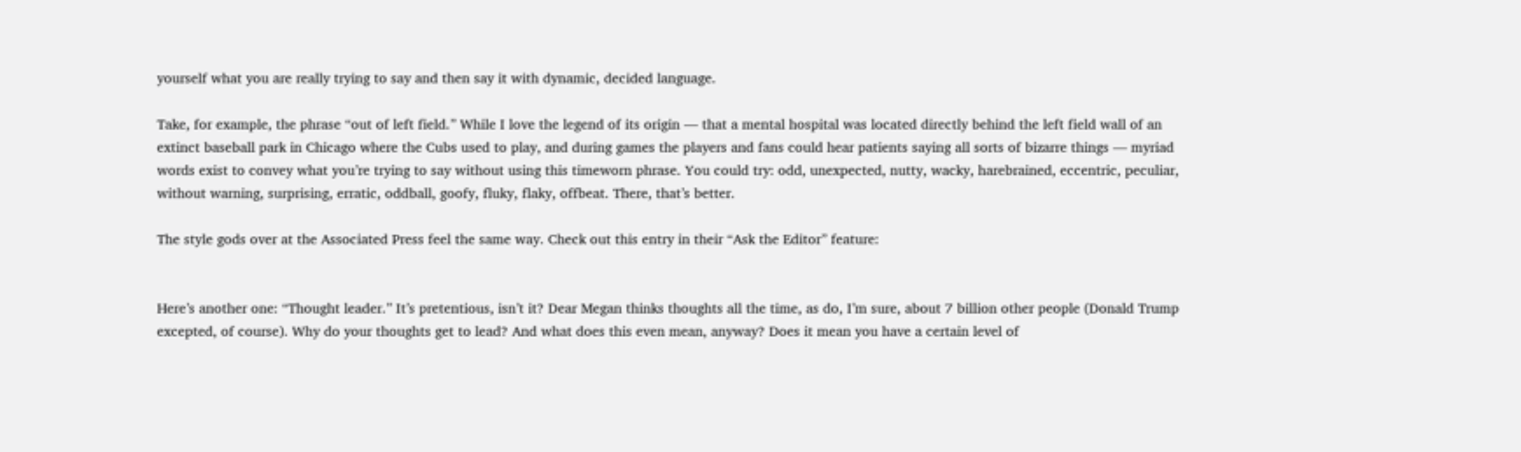yourself what you are really trying to say and then say it with dynamic, decided language.

Take, for example, the phrase “out of left field.” While I love the legend of its origin — that a mental hospital was located directly behind the left field wall of an extinct baseball park in Chicago where the Cubs used to play, and during games the players and fans could hear patients saying all sorts of bizarre things — myriad words exist to convey what you’re trying to say without using this timeworn phrase. You could try: odd, unexpected, nutty, wacky, harebrained, eccentric, peculiar, without warning, surprising, erratic, oddball, goofy, fluky, flaky, offbeat. There, that’s better.

The style gods over at the Associated Press feel the same way. Check out this entry in their “Ask the Editor” feature:


Here’s another one: “Thought leader.” It’s pretentious, isn’t it? Dear Megan thinks thoughts all the time, as do, I’m sure, about 7 billion other people (Donald Trump excepted, of course). Why do your thoughts get to lead? And what does this even mean, anyway? Does it mean you have a certain level of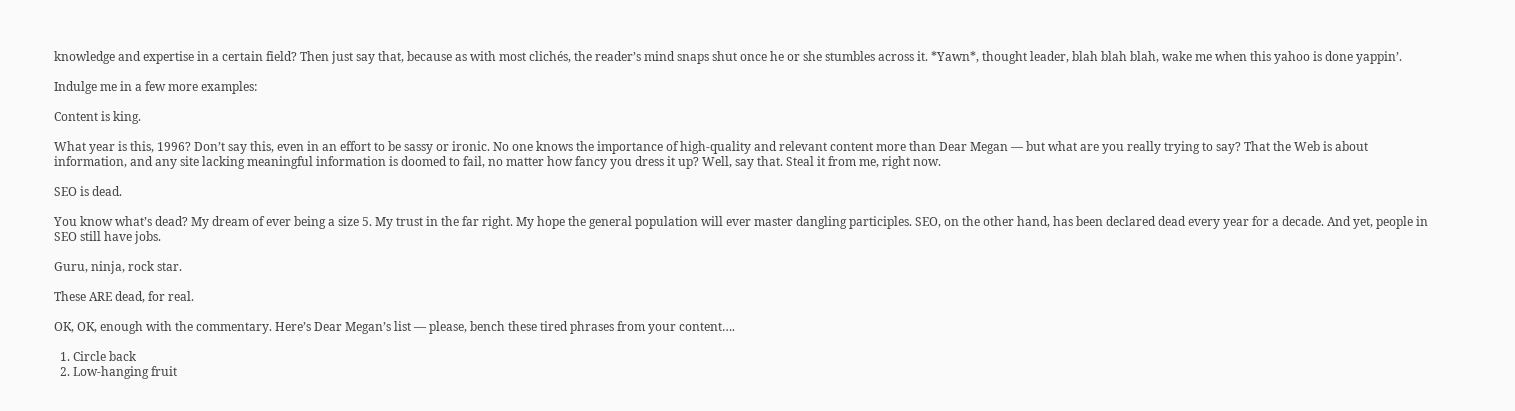knowledge and expertise in a certain field? Then just say that, because as with most clichés, the reader’s mind snaps shut once he or she stumbles across it. *Yawn*, thought leader, blah blah blah, wake me when this yahoo is done yappin’.

Indulge me in a few more examples:

Content is king.

What year is this, 1996? Don’t say this, even in an effort to be sassy or ironic. No one knows the importance of high-quality and relevant content more than Dear Megan — but what are you really trying to say? That the Web is about information, and any site lacking meaningful information is doomed to fail, no matter how fancy you dress it up? Well, say that. Steal it from me, right now.

SEO is dead.

You know what’s dead? My dream of ever being a size 5. My trust in the far right. My hope the general population will ever master dangling participles. SEO, on the other hand, has been declared dead every year for a decade. And yet, people in SEO still have jobs.

Guru, ninja, rock star.

These ARE dead, for real.

OK, OK, enough with the commentary. Here’s Dear Megan’s list — please, bench these tired phrases from your content….

  1. Circle back
  2. Low-hanging fruit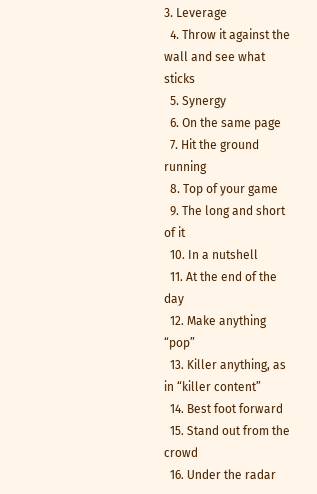3. Leverage
  4. Throw it against the wall and see what sticks
  5. Synergy
  6. On the same page
  7. Hit the ground running
  8. Top of your game
  9. The long and short of it
  10. In a nutshell
  11. At the end of the day
  12. Make anything “pop”
  13. Killer anything, as in “killer content”
  14. Best foot forward
  15. Stand out from the crowd
  16. Under the radar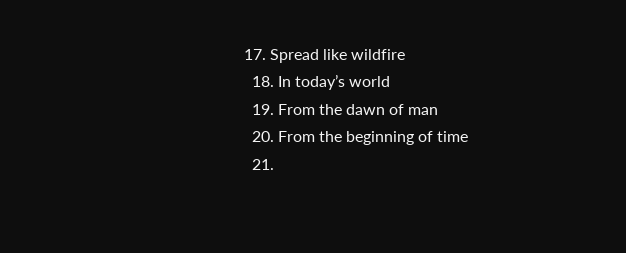17. Spread like wildfire
  18. In today’s world
  19. From the dawn of man
  20. From the beginning of time
  21.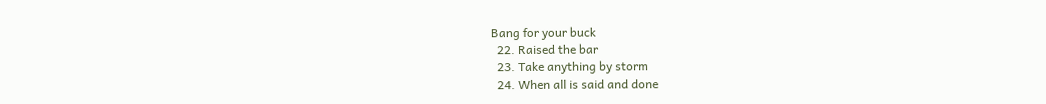Bang for your buck
  22. Raised the bar
  23. Take anything by storm
  24. When all is said and done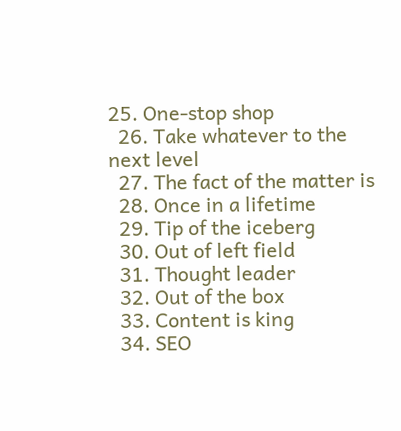25. One-stop shop
  26. Take whatever to the next level
  27. The fact of the matter is
  28. Once in a lifetime
  29. Tip of the iceberg
  30. Out of left field
  31. Thought leader
  32. Out of the box
  33. Content is king
  34. SEO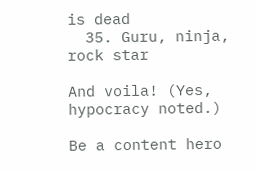is dead
  35. Guru, ninja, rock star

And voila! (Yes, hypocracy noted.)

Be a content hero